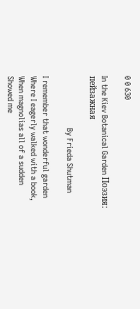0 0 630

In the Kiev Botanical Garden Поэзия: пейзажная

                          By Frieda Shutman

I remember that wonderful garden
Where I eagerly walked with a book,
When magnolias all of a sudden
Showed me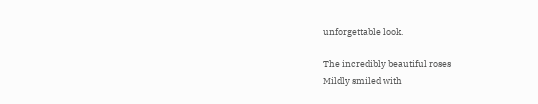unforgettable look.

The incredibly beautiful roses
Mildly smiled with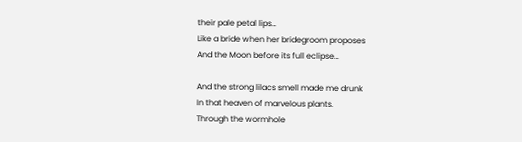their pale petal lips…
Like a bride when her bridegroom proposes
And the Moon before its full eclipse…

And the strong lilacs smell made me drunk
In that heaven of marvelous plants.
Through the wormhole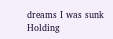dreams I was sunk
Holding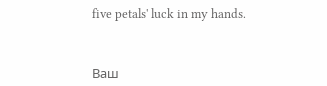five petals' luck in my hands.



Ваш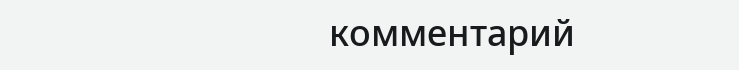комментарий